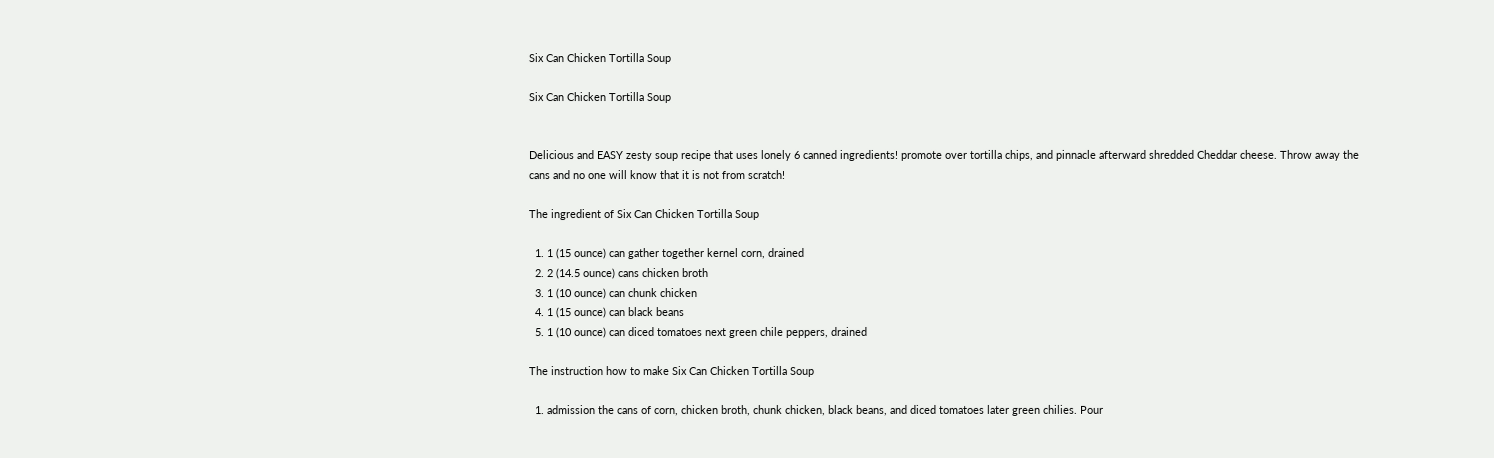Six Can Chicken Tortilla Soup

Six Can Chicken Tortilla Soup


Delicious and EASY zesty soup recipe that uses lonely 6 canned ingredients! promote over tortilla chips, and pinnacle afterward shredded Cheddar cheese. Throw away the cans and no one will know that it is not from scratch!

The ingredient of Six Can Chicken Tortilla Soup

  1. 1 (15 ounce) can gather together kernel corn, drained
  2. 2 (14.5 ounce) cans chicken broth
  3. 1 (10 ounce) can chunk chicken
  4. 1 (15 ounce) can black beans
  5. 1 (10 ounce) can diced tomatoes next green chile peppers, drained

The instruction how to make Six Can Chicken Tortilla Soup

  1. admission the cans of corn, chicken broth, chunk chicken, black beans, and diced tomatoes later green chilies. Pour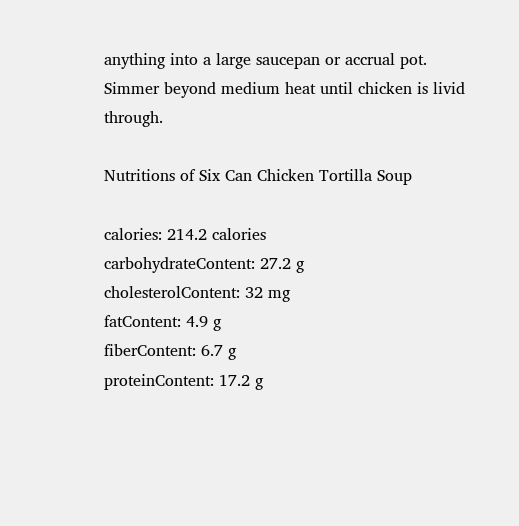anything into a large saucepan or accrual pot. Simmer beyond medium heat until chicken is livid through.

Nutritions of Six Can Chicken Tortilla Soup

calories: 214.2 calories
carbohydrateContent: 27.2 g
cholesterolContent: 32 mg
fatContent: 4.9 g
fiberContent: 6.7 g
proteinContent: 17.2 g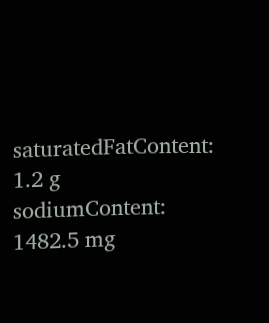saturatedFatContent: 1.2 g
sodiumContent: 1482.5 mg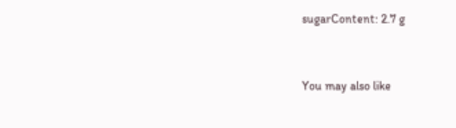sugarContent: 2.7 g


You may also like